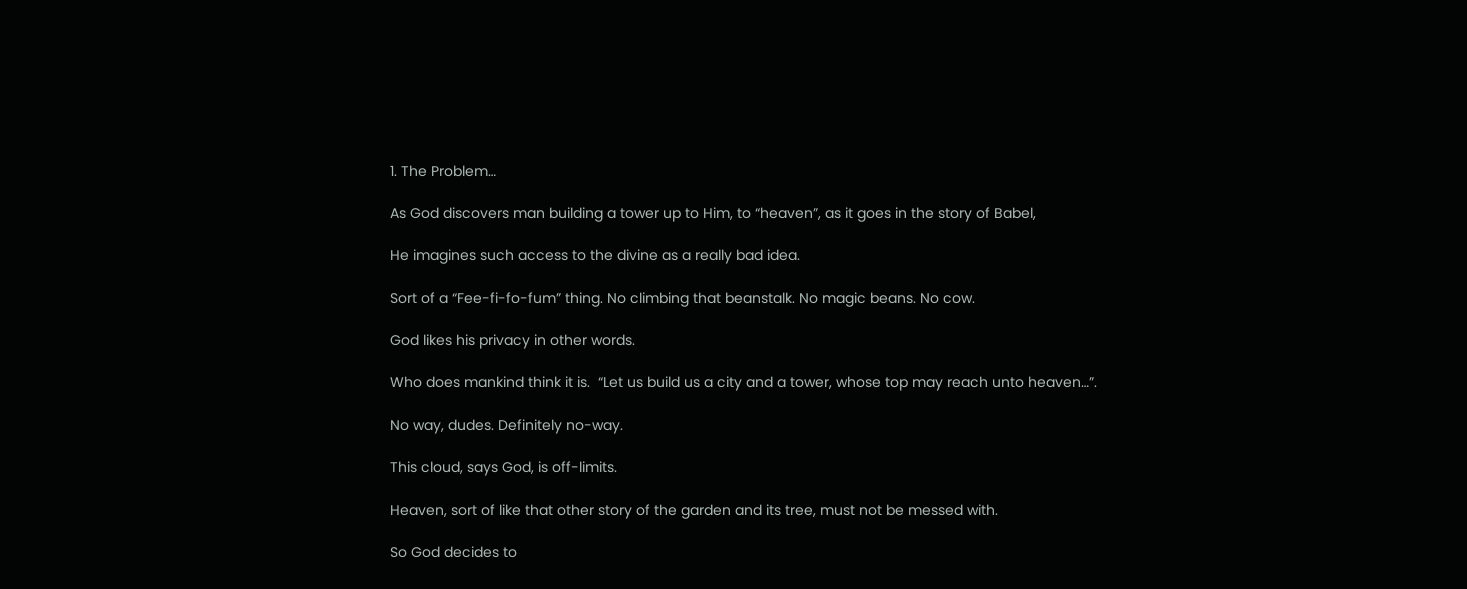1. The Problem…

As God discovers man building a tower up to Him, to “heaven”, as it goes in the story of Babel,

He imagines such access to the divine as a really bad idea.

Sort of a “Fee-fi-fo-fum” thing. No climbing that beanstalk. No magic beans. No cow.

God likes his privacy in other words.

Who does mankind think it is.  “Let us build us a city and a tower, whose top may reach unto heaven…”.

No way, dudes. Definitely no-way.

This cloud, says God, is off-limits.

Heaven, sort of like that other story of the garden and its tree, must not be messed with.

So God decides to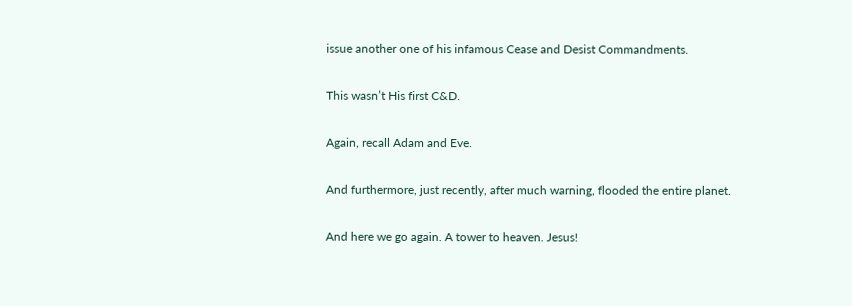issue another one of his infamous Cease and Desist Commandments.

This wasn’t His first C&D.

Again, recall Adam and Eve.

And furthermore, just recently, after much warning, flooded the entire planet.

And here we go again. A tower to heaven. Jesus!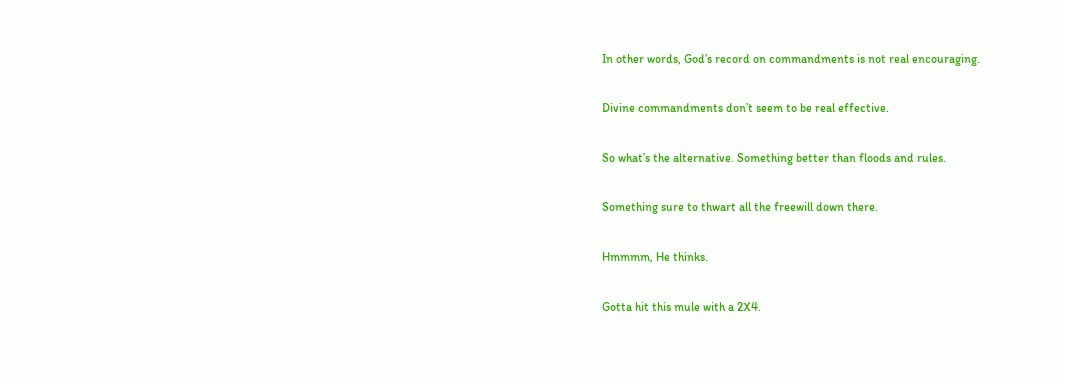In other words, God’s record on commandments is not real encouraging.

Divine commandments don’t seem to be real effective.

So what’s the alternative. Something better than floods and rules.

Something sure to thwart all the freewill down there.

Hmmmm, He thinks.

Gotta hit this mule with a 2X4.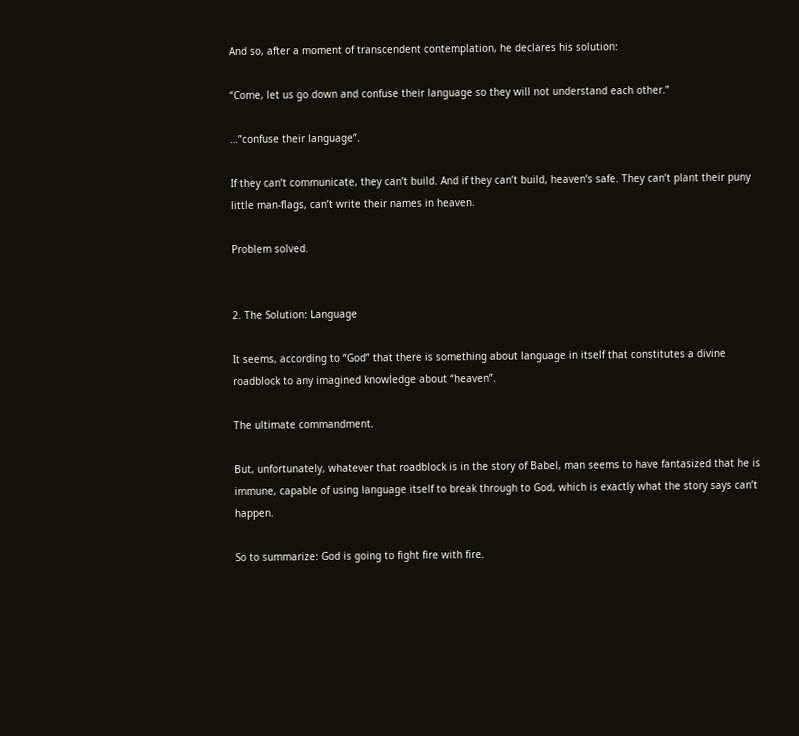And so, after a moment of transcendent contemplation, he declares his solution:

“Come, let us go down and confuse their language so they will not understand each other.”

…”confuse their language”.

If they can’t communicate, they can’t build. And if they can’t build, heaven’s safe. They can’t plant their puny little man-flags, can’t write their names in heaven.

Problem solved.


2. The Solution: Language

It seems, according to “God” that there is something about language in itself that constitutes a divine roadblock to any imagined knowledge about “heaven”.

The ultimate commandment.

But, unfortunately, whatever that roadblock is in the story of Babel, man seems to have fantasized that he is immune, capable of using language itself to break through to God, which is exactly what the story says can’t happen.

So to summarize: God is going to fight fire with fire.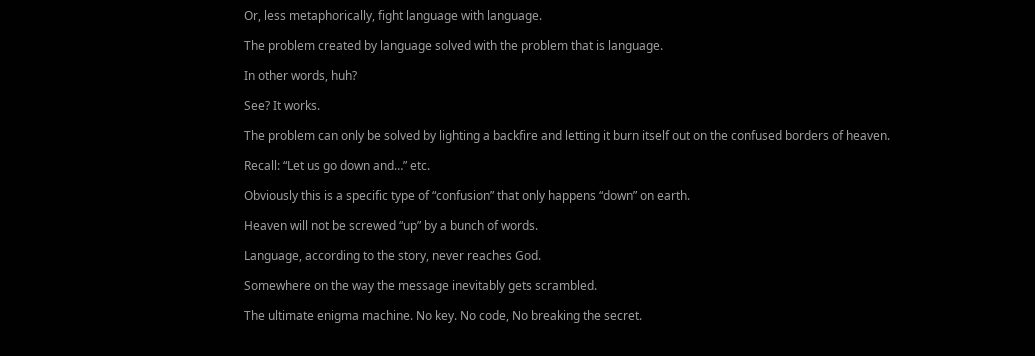Or, less metaphorically, fight language with language.

The problem created by language solved with the problem that is language.

In other words, huh?

See? It works.

The problem can only be solved by lighting a backfire and letting it burn itself out on the confused borders of heaven.

Recall: “Let us go down and…” etc.

Obviously this is a specific type of “confusion” that only happens “down” on earth.

Heaven will not be screwed “up” by a bunch of words.

Language, according to the story, never reaches God.

Somewhere on the way the message inevitably gets scrambled.

The ultimate enigma machine. No key. No code, No breaking the secret.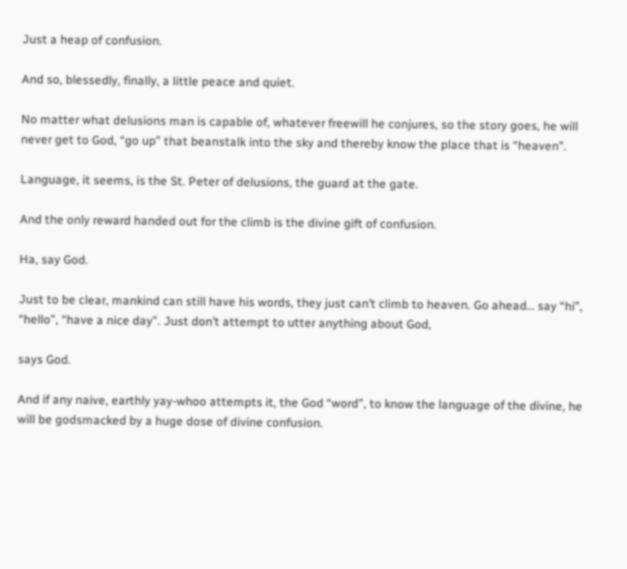Just a heap of confusion.

And so, blessedly, finally, a little peace and quiet.

No matter what delusions man is capable of, whatever freewill he conjures, so the story goes, he will never get to God, “go up” that beanstalk into the sky and thereby know the place that is “heaven”.

Language, it seems, is the St. Peter of delusions, the guard at the gate.

And the only reward handed out for the climb is the divine gift of confusion.

Ha, say God.

Just to be clear, mankind can still have his words, they just can’t climb to heaven. Go ahead… say “hi”, “hello”, “have a nice day”. Just don’t attempt to utter anything about God,

says God.

And if any naive, earthly yay-whoo attempts it, the God “word”, to know the language of the divine, he will be godsmacked by a huge dose of divine confusion.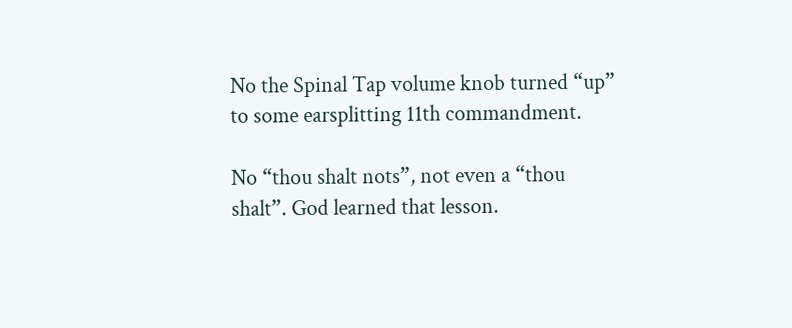No the Spinal Tap volume knob turned “up” to some earsplitting 11th commandment.

No “thou shalt nots”, not even a “thou shalt”. God learned that lesson.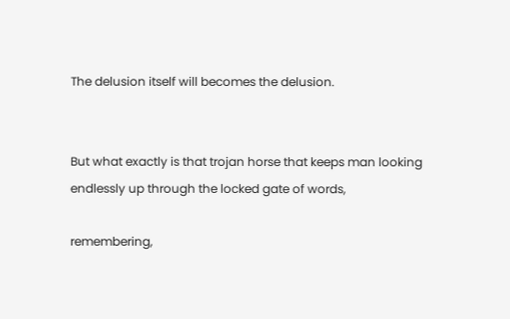The delusion itself will becomes the delusion.


But what exactly is that trojan horse that keeps man looking endlessly up through the locked gate of words,

remembering,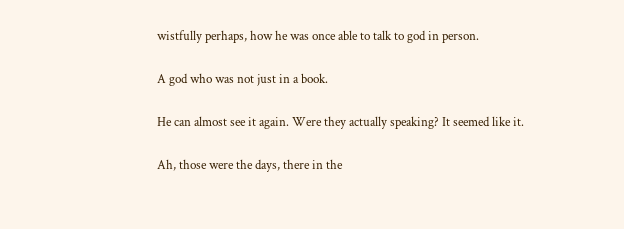wistfully perhaps, how he was once able to talk to god in person.

A god who was not just in a book.

He can almost see it again. Were they actually speaking? It seemed like it.

Ah, those were the days, there in the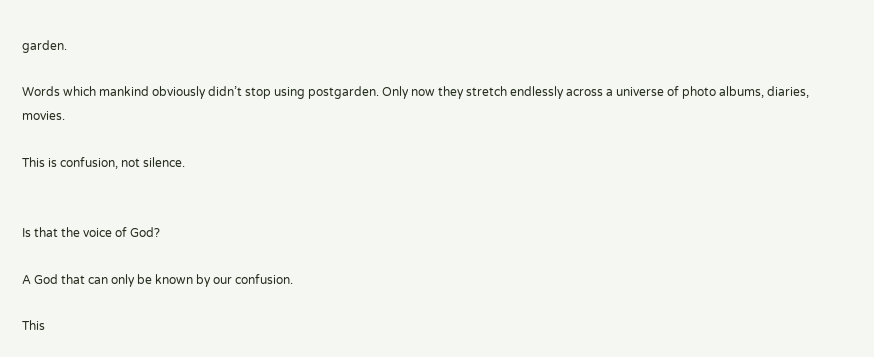garden.

Words which mankind obviously didn’t stop using postgarden. Only now they stretch endlessly across a universe of photo albums, diaries, movies.

This is confusion, not silence.


Is that the voice of God?

A God that can only be known by our confusion.

This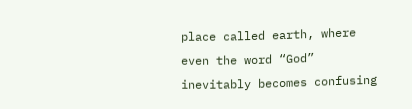place called earth, where even the word “God” inevitably becomes confusing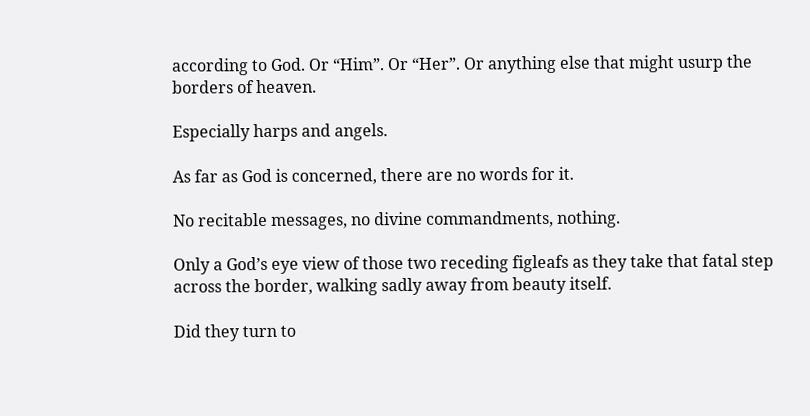according to God. Or “Him”. Or “Her”. Or anything else that might usurp the borders of heaven.

Especially harps and angels.

As far as God is concerned, there are no words for it.

No recitable messages, no divine commandments, nothing.

Only a God’s eye view of those two receding figleafs as they take that fatal step across the border, walking sadly away from beauty itself.

Did they turn to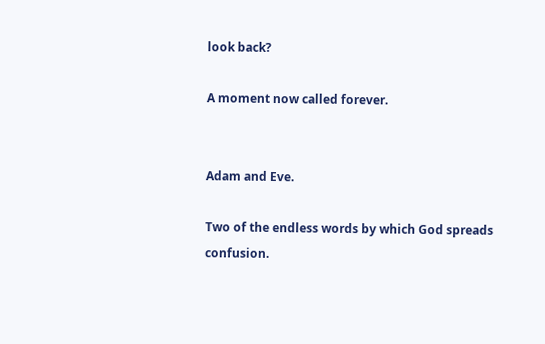look back?

A moment now called forever.


Adam and Eve.

Two of the endless words by which God spreads confusion.